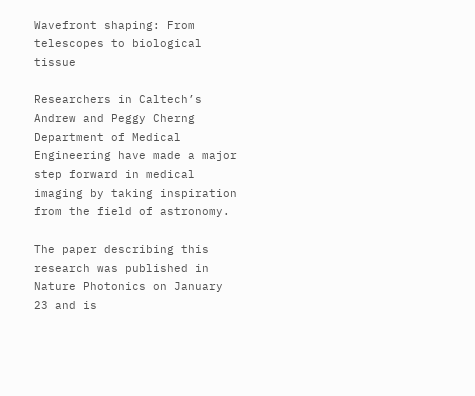Wavefront shaping: From telescopes to biological tissue

Researchers in Caltech’s Andrew and Peggy Cherng Department of Medical Engineering have made a major step forward in medical imaging by taking inspiration from the field of astronomy.

The paper describing this research was published in Nature Photonics on January 23 and is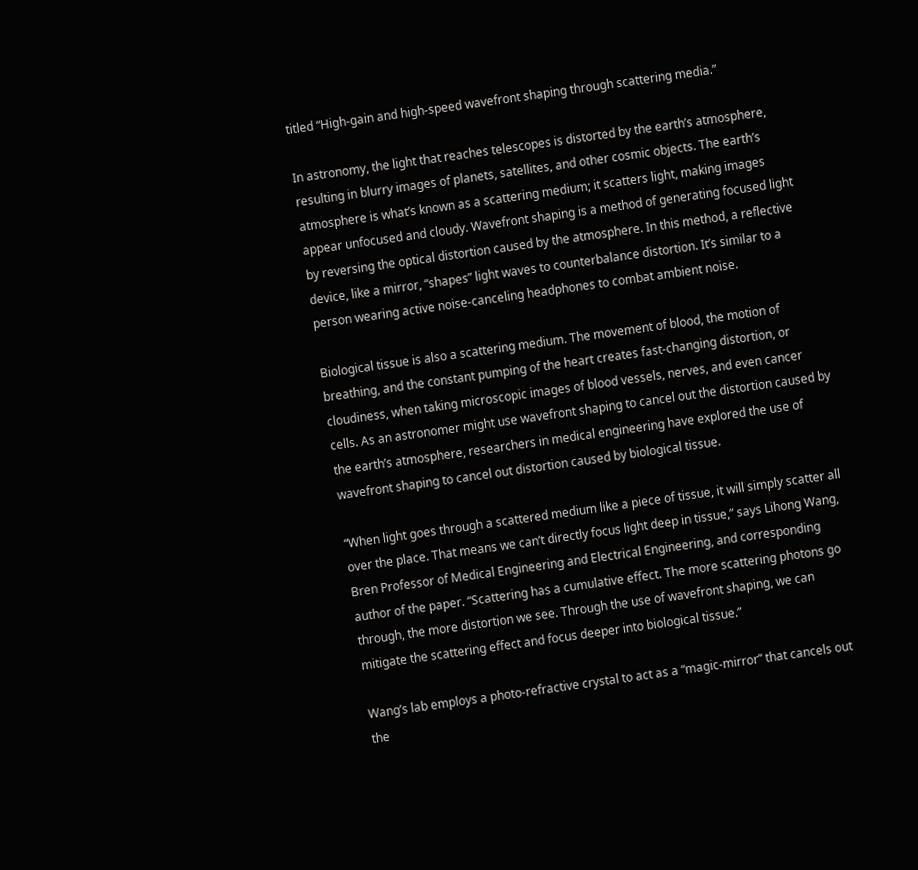titled “High-gain and high-speed wavefront shaping through scattering media.”

In astronomy, the light that reaches telescopes is distorted by the earth’s atmosphere, resulting in blurry images of planets, satellites, and other cosmic objects. The earth’s atmosphere is what’s known as a scattering medium; it scatters light, making images appear unfocused and cloudy. Wavefront shaping is a method of generating focused light by reversing the optical distortion caused by the atmosphere. In this method, a reflective device, like a mirror, “shapes” light waves to counterbalance distortion. It’s similar to a person wearing active noise-canceling headphones to combat ambient noise.

Biological tissue is also a scattering medium. The movement of blood, the motion of breathing, and the constant pumping of the heart creates fast-changing distortion, or cloudiness, when taking microscopic images of blood vessels, nerves, and even cancer cells. As an astronomer might use wavefront shaping to cancel out the distortion caused by the earth’s atmosphere, researchers in medical engineering have explored the use of wavefront shaping to cancel out distortion caused by biological tissue.

“When light goes through a scattered medium like a piece of tissue, it will simply scatter all over the place. That means we can’t directly focus light deep in tissue,” says Lihong Wang, Bren Professor of Medical Engineering and Electrical Engineering, and corresponding author of the paper. “Scattering has a cumulative effect. The more scattering photons go through, the more distortion we see. Through the use of wavefront shaping, we can mitigate the scattering effect and focus deeper into biological tissue.”

Wang’s lab employs a photo-refractive crystal to act as a “magic-mirror” that cancels out the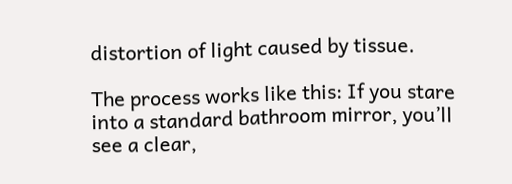distortion of light caused by tissue.

The process works like this: If you stare into a standard bathroom mirror, you’ll see a clear,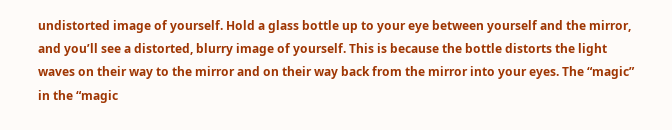undistorted image of yourself. Hold a glass bottle up to your eye between yourself and the mirror, and you’ll see a distorted, blurry image of yourself. This is because the bottle distorts the light waves on their way to the mirror and on their way back from the mirror into your eyes. The “magic” in the “magic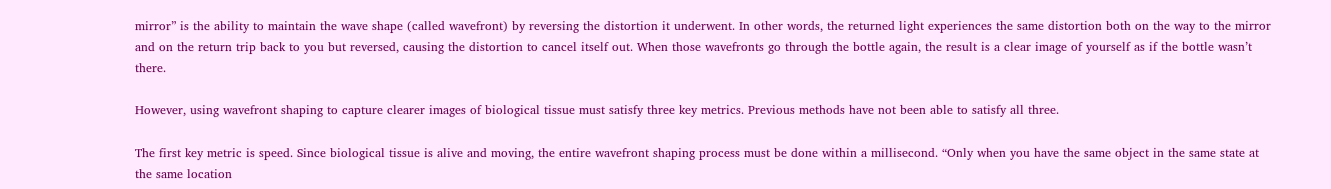mirror” is the ability to maintain the wave shape (called wavefront) by reversing the distortion it underwent. In other words, the returned light experiences the same distortion both on the way to the mirror and on the return trip back to you but reversed, causing the distortion to cancel itself out. When those wavefronts go through the bottle again, the result is a clear image of yourself as if the bottle wasn’t there.

However, using wavefront shaping to capture clearer images of biological tissue must satisfy three key metrics. Previous methods have not been able to satisfy all three.

The first key metric is speed. Since biological tissue is alive and moving, the entire wavefront shaping process must be done within a millisecond. “Only when you have the same object in the same state at the same location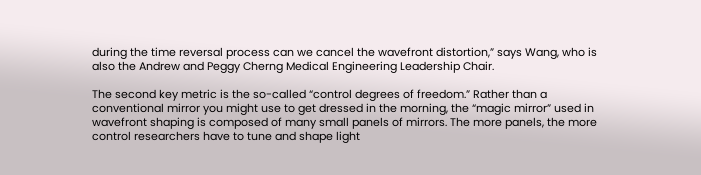during the time reversal process can we cancel the wavefront distortion,” says Wang, who is also the Andrew and Peggy Cherng Medical Engineering Leadership Chair.

The second key metric is the so-called “control degrees of freedom.” Rather than a conventional mirror you might use to get dressed in the morning, the “magic mirror” used in wavefront shaping is composed of many small panels of mirrors. The more panels, the more control researchers have to tune and shape light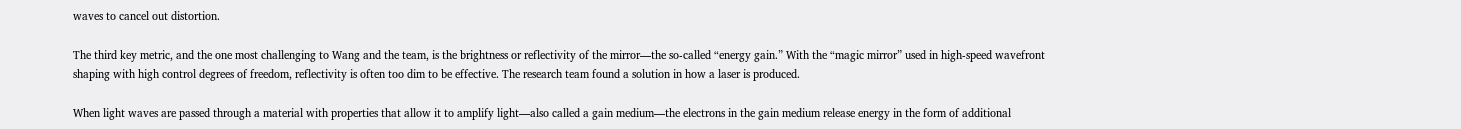waves to cancel out distortion.

The third key metric, and the one most challenging to Wang and the team, is the brightness or reflectivity of the mirror—the so-called “energy gain.” With the “magic mirror” used in high-speed wavefront shaping with high control degrees of freedom, reflectivity is often too dim to be effective. The research team found a solution in how a laser is produced.

When light waves are passed through a material with properties that allow it to amplify light—also called a gain medium—the electrons in the gain medium release energy in the form of additional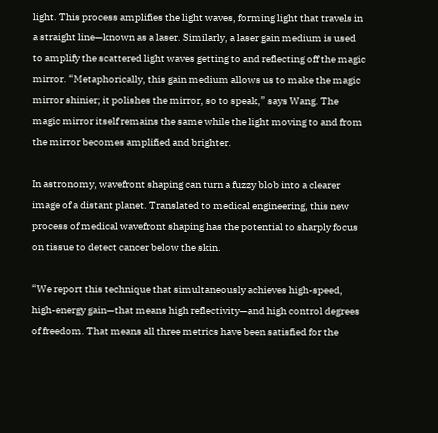light. This process amplifies the light waves, forming light that travels in a straight line—known as a laser. Similarly, a laser gain medium is used to amplify the scattered light waves getting to and reflecting off the magic mirror. “Metaphorically, this gain medium allows us to make the magic mirror shinier; it polishes the mirror, so to speak,” says Wang. The magic mirror itself remains the same while the light moving to and from the mirror becomes amplified and brighter.

In astronomy, wavefront shaping can turn a fuzzy blob into a clearer image of a distant planet. Translated to medical engineering, this new process of medical wavefront shaping has the potential to sharply focus on tissue to detect cancer below the skin.

“We report this technique that simultaneously achieves high-speed, high-energy gain—that means high reflectivity—and high control degrees of freedom. That means all three metrics have been satisfied for the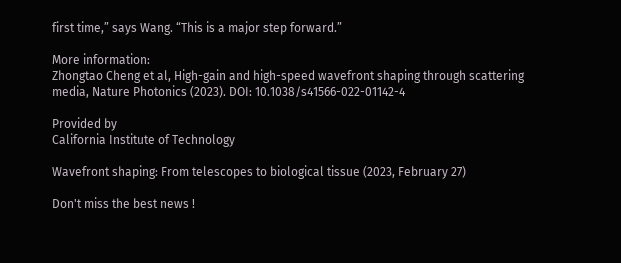first time,” says Wang. “This is a major step forward.”

More information:
Zhongtao Cheng et al, High-gain and high-speed wavefront shaping through scattering media, Nature Photonics (2023). DOI: 10.1038/s41566-022-01142-4

Provided by
California Institute of Technology

Wavefront shaping: From telescopes to biological tissue (2023, February 27)

Don't miss the best news !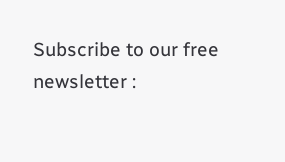Subscribe to our free newsletter :